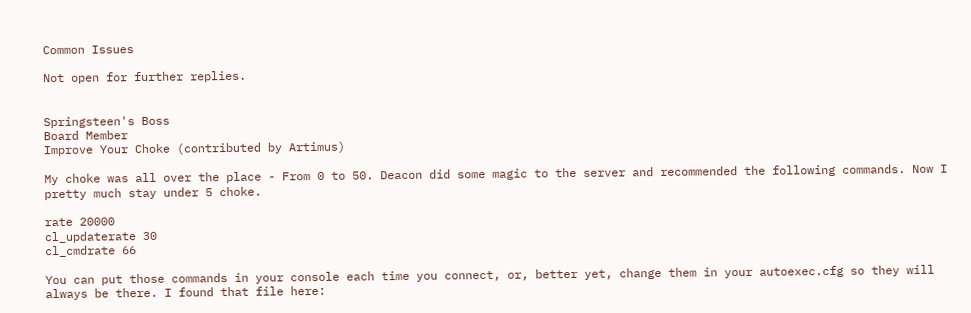Common Issues

Not open for further replies.


Springsteen's Boss
Board Member
Improve Your Choke (contributed by Artimus)

My choke was all over the place - From 0 to 50. Deacon did some magic to the server and recommended the following commands. Now I pretty much stay under 5 choke.

rate 20000
cl_updaterate 30
cl_cmdrate 66

You can put those commands in your console each time you connect, or, better yet, change them in your autoexec.cfg so they will always be there. I found that file here: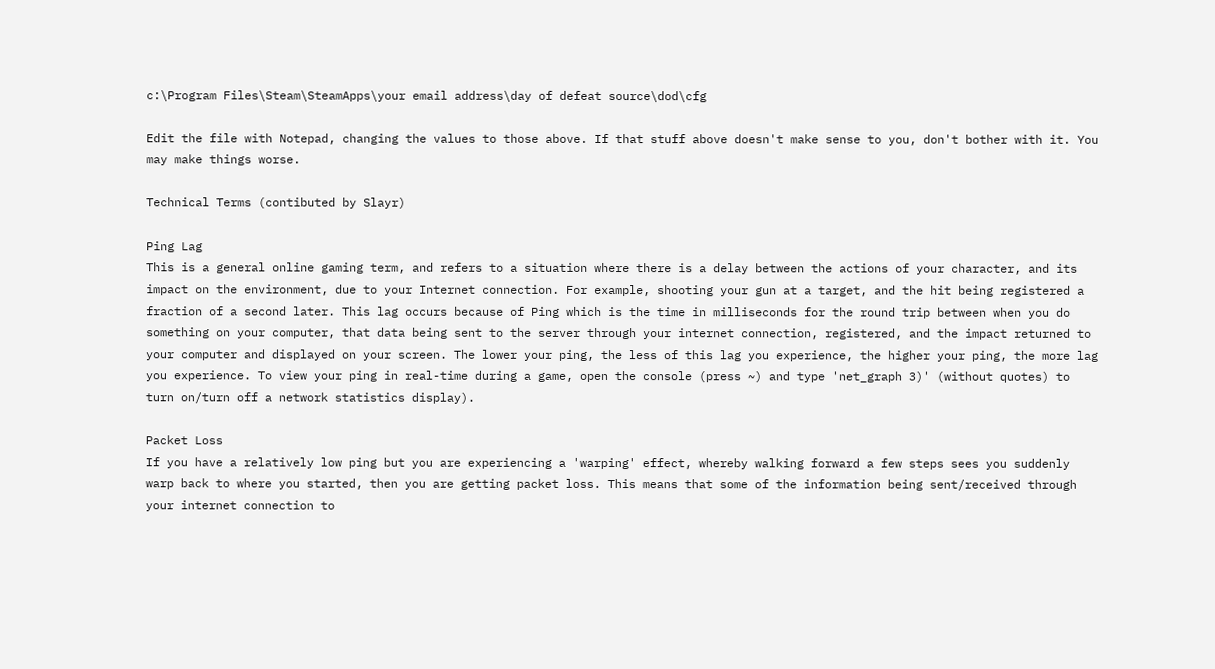c:\Program Files\Steam\SteamApps\your email address\day of defeat source\dod\cfg

Edit the file with Notepad, changing the values to those above. If that stuff above doesn't make sense to you, don't bother with it. You may make things worse.

Technical Terms (contibuted by Slayr)

Ping Lag
This is a general online gaming term, and refers to a situation where there is a delay between the actions of your character, and its impact on the environment, due to your Internet connection. For example, shooting your gun at a target, and the hit being registered a fraction of a second later. This lag occurs because of Ping which is the time in milliseconds for the round trip between when you do something on your computer, that data being sent to the server through your internet connection, registered, and the impact returned to your computer and displayed on your screen. The lower your ping, the less of this lag you experience, the higher your ping, the more lag you experience. To view your ping in real-time during a game, open the console (press ~) and type 'net_graph 3)' (without quotes) to turn on/turn off a network statistics display).

Packet Loss
If you have a relatively low ping but you are experiencing a 'warping' effect, whereby walking forward a few steps sees you suddenly warp back to where you started, then you are getting packet loss. This means that some of the information being sent/received through your internet connection to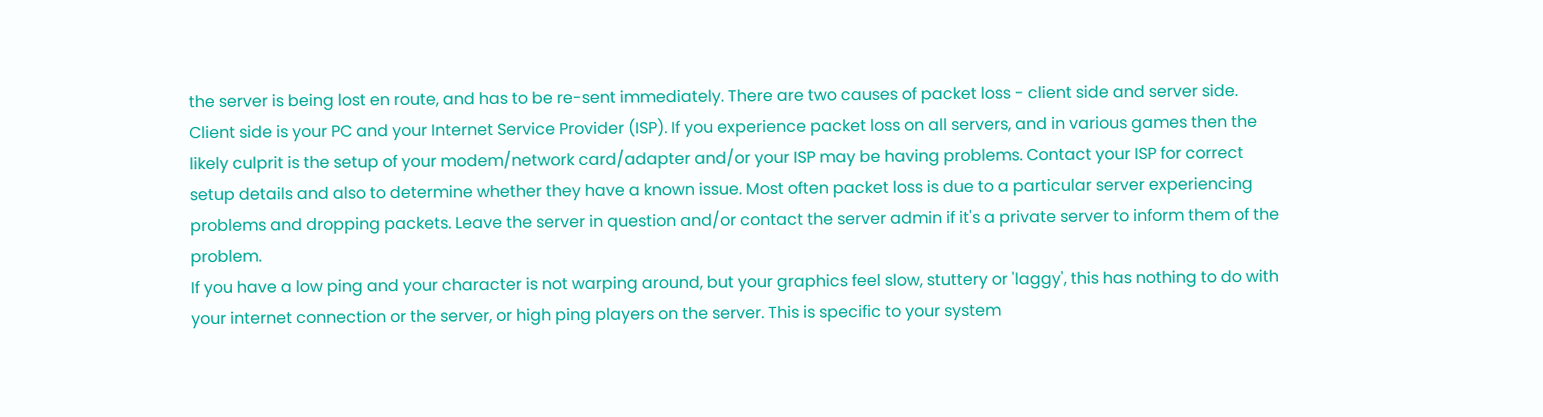the server is being lost en route, and has to be re-sent immediately. There are two causes of packet loss - client side and server side. Client side is your PC and your Internet Service Provider (ISP). If you experience packet loss on all servers, and in various games then the likely culprit is the setup of your modem/network card/adapter and/or your ISP may be having problems. Contact your ISP for correct setup details and also to determine whether they have a known issue. Most often packet loss is due to a particular server experiencing problems and dropping packets. Leave the server in question and/or contact the server admin if it's a private server to inform them of the problem.
If you have a low ping and your character is not warping around, but your graphics feel slow, stuttery or 'laggy', this has nothing to do with your internet connection or the server, or high ping players on the server. This is specific to your system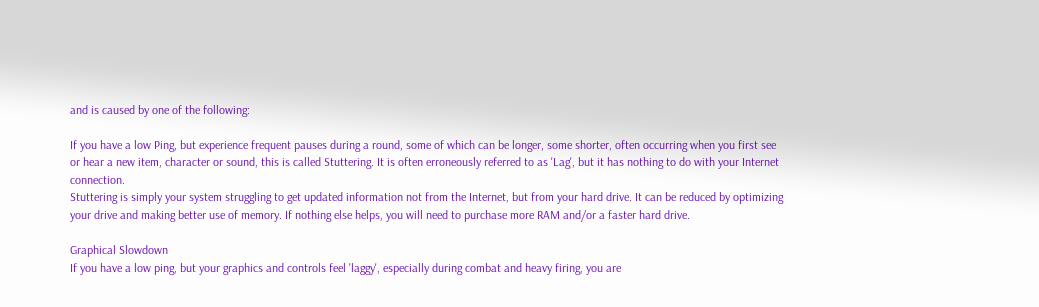and is caused by one of the following:

If you have a low Ping, but experience frequent pauses during a round, some of which can be longer, some shorter, often occurring when you first see or hear a new item, character or sound, this is called Stuttering. It is often erroneously referred to as 'Lag', but it has nothing to do with your Internet connection.
Stuttering is simply your system struggling to get updated information not from the Internet, but from your hard drive. It can be reduced by optimizing your drive and making better use of memory. If nothing else helps, you will need to purchase more RAM and/or a faster hard drive.

Graphical Slowdown
If you have a low ping, but your graphics and controls feel 'laggy', especially during combat and heavy firing, you are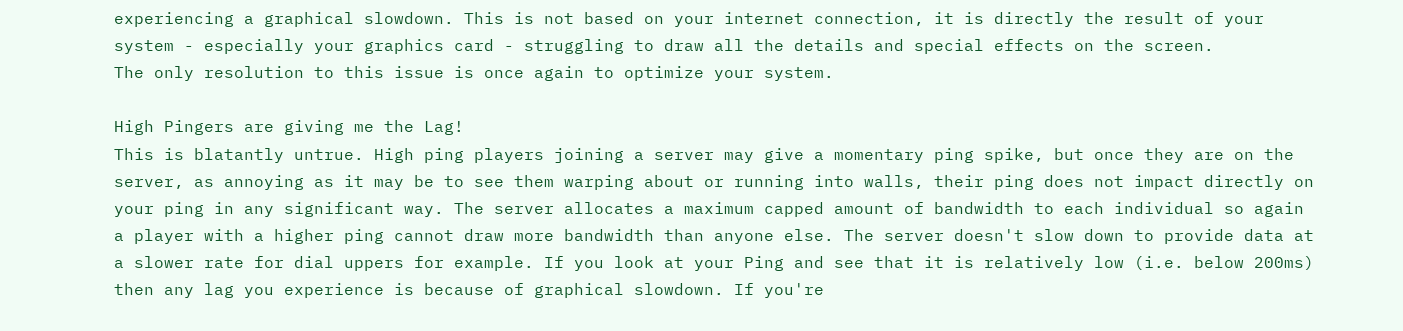experiencing a graphical slowdown. This is not based on your internet connection, it is directly the result of your system - especially your graphics card - struggling to draw all the details and special effects on the screen.
The only resolution to this issue is once again to optimize your system.

High Pingers are giving me the Lag!
This is blatantly untrue. High ping players joining a server may give a momentary ping spike, but once they are on the server, as annoying as it may be to see them warping about or running into walls, their ping does not impact directly on your ping in any significant way. The server allocates a maximum capped amount of bandwidth to each individual so again a player with a higher ping cannot draw more bandwidth than anyone else. The server doesn't slow down to provide data at a slower rate for dial uppers for example. If you look at your Ping and see that it is relatively low (i.e. below 200ms) then any lag you experience is because of graphical slowdown. If you're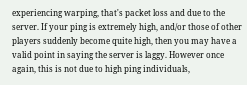experiencing warping, that's packet loss and due to the server. If your ping is extremely high, and/or those of other players suddenly become quite high, then you may have a valid point in saying the server is laggy. However once again, this is not due to high ping individuals,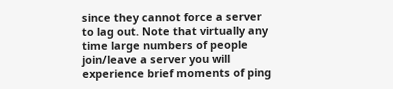since they cannot force a server to lag out. Note that virtually any time large numbers of people join/leave a server you will experience brief moments of ping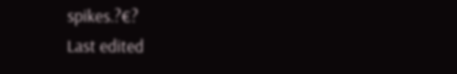spikes.?€?
Last edited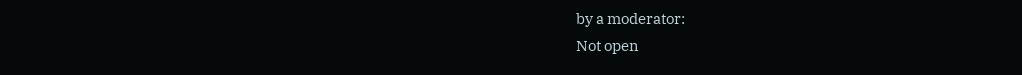by a moderator:
Not open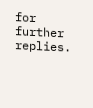for further replies.